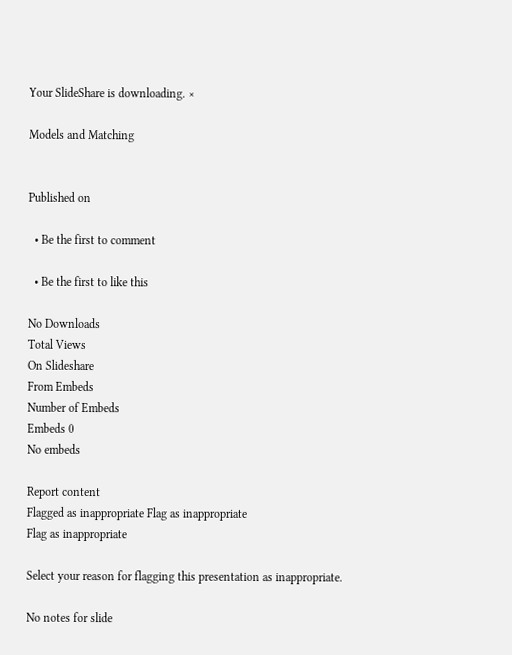Your SlideShare is downloading. ×

Models and Matching


Published on

  • Be the first to comment

  • Be the first to like this

No Downloads
Total Views
On Slideshare
From Embeds
Number of Embeds
Embeds 0
No embeds

Report content
Flagged as inappropriate Flag as inappropriate
Flag as inappropriate

Select your reason for flagging this presentation as inappropriate.

No notes for slide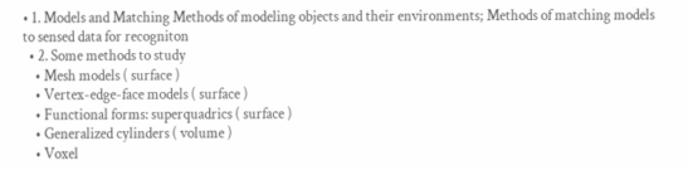• 1. Models and Matching Methods of modeling objects and their environments; Methods of matching models to sensed data for recogniton
  • 2. Some methods to study
    • Mesh models ( surface )
    • Vertex-edge-face models ( surface )
    • Functional forms: superquadrics ( surface )
    • Generalized cylinders ( volume )
    • Voxel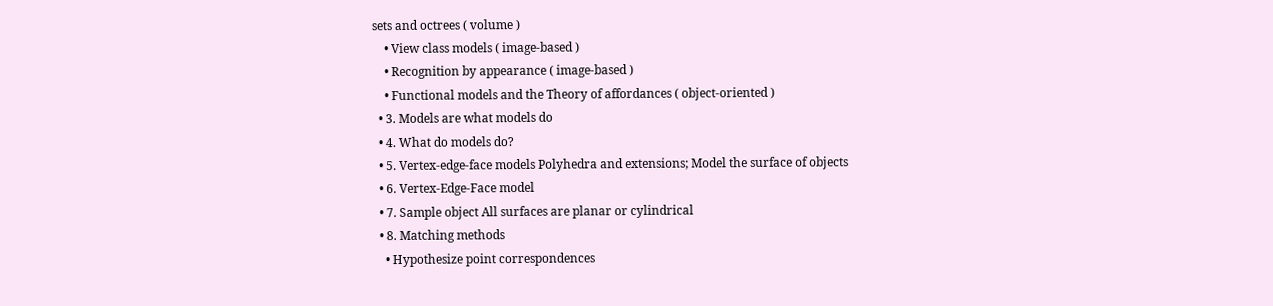sets and octrees ( volume )
    • View class models ( image-based )
    • Recognition by appearance ( image-based )
    • Functional models and the Theory of affordances ( object-oriented )
  • 3. Models are what models do
  • 4. What do models do?
  • 5. Vertex-edge-face models Polyhedra and extensions; Model the surface of objects
  • 6. Vertex-Edge-Face model
  • 7. Sample object All surfaces are planar or cylindrical
  • 8. Matching methods
    • Hypothesize point correspondences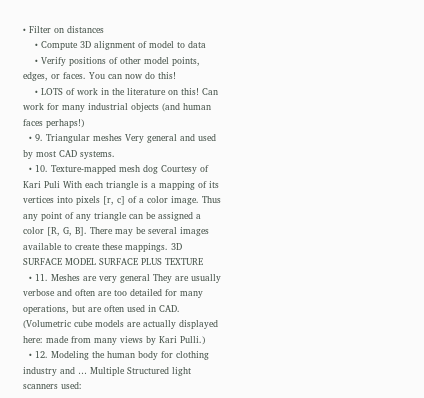• Filter on distances
    • Compute 3D alignment of model to data
    • Verify positions of other model points, edges, or faces. You can now do this!
    • LOTS of work in the literature on this! Can work for many industrial objects (and human faces perhaps!)
  • 9. Triangular meshes Very general and used by most CAD systems.
  • 10. Texture-mapped mesh dog Courtesy of Kari Puli With each triangle is a mapping of its vertices into pixels [r, c] of a color image. Thus any point of any triangle can be assigned a color [R, G, B]. There may be several images available to create these mappings. 3D SURFACE MODEL SURFACE PLUS TEXTURE
  • 11. Meshes are very general They are usually verbose and often are too detailed for many operations, but are often used in CAD. (Volumetric cube models are actually displayed here: made from many views by Kari Pulli.)
  • 12. Modeling the human body for clothing industry and … Multiple Structured light scanners used: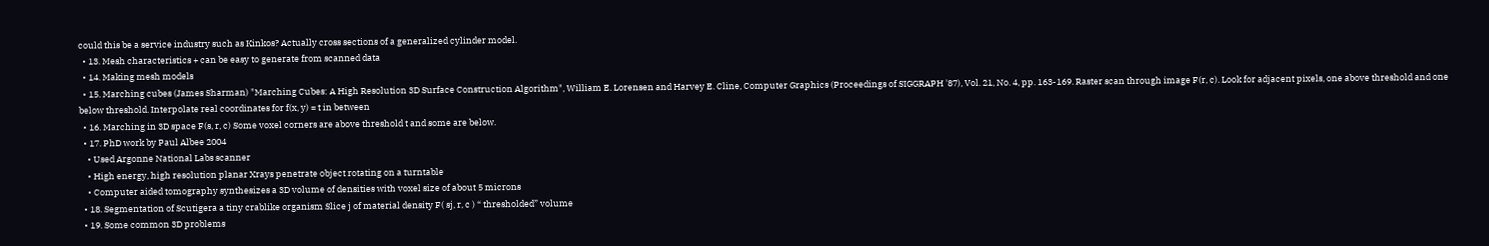could this be a service industry such as Kinkos? Actually cross sections of a generalized cylinder model.
  • 13. Mesh characteristics + can be easy to generate from scanned data
  • 14. Making mesh models
  • 15. Marching cubes (James Sharman) "Marching Cubes: A High Resolution 3D Surface Construction Algorithm", William E. Lorensen and Harvey E. Cline, Computer Graphics (Proceedings of SIGGRAPH '87), Vol. 21, No. 4, pp. 163-169. Raster scan through image F(r, c). Look for adjacent pixels, one above threshold and one below threshold. Interpolate real coordinates for f(x, y) = t in between
  • 16. Marching in 3D space F(s, r, c) Some voxel corners are above threshold t and some are below.
  • 17. PhD work by Paul Albee 2004
    • Used Argonne National Labs scanner
    • High energy, high resolution planar Xrays penetrate object rotating on a turntable
    • Computer aided tomography synthesizes a 3D volume of densities with voxel size of about 5 microns
  • 18. Segmentation of Scutigera a tiny crablike organism Slice j of material density F( sj, r, c ) “ thresholded” volume
  • 19. Some common 3D problems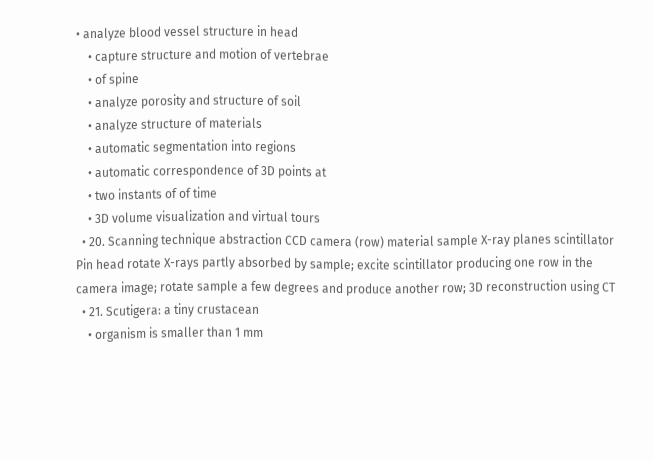• analyze blood vessel structure in head
    • capture structure and motion of vertebrae
    • of spine
    • analyze porosity and structure of soil
    • analyze structure of materials
    • automatic segmentation into regions
    • automatic correspondence of 3D points at
    • two instants of of time
    • 3D volume visualization and virtual tours
  • 20. Scanning technique abstraction CCD camera (row) material sample X-ray planes scintillator Pin head rotate X-rays partly absorbed by sample; excite scintillator producing one row in the camera image; rotate sample a few degrees and produce another row; 3D reconstruction using CT
  • 21. Scutigera: a tiny crustacean
    • organism is smaller than 1 mm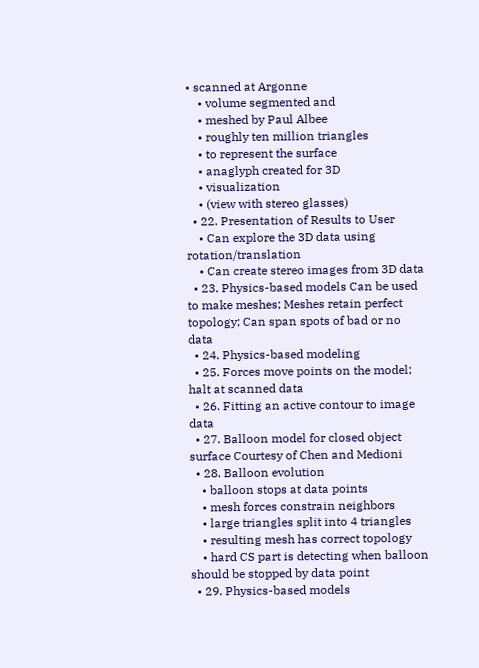• scanned at Argonne
    • volume segmented and
    • meshed by Paul Albee
    • roughly ten million triangles
    • to represent the surface
    • anaglyph created for 3D
    • visualization
    • (view with stereo glasses)
  • 22. Presentation of Results to User
    • Can explore the 3D data using rotation/translation
    • Can create stereo images from 3D data
  • 23. Physics-based models Can be used to make meshes; Meshes retain perfect topology; Can span spots of bad or no data
  • 24. Physics-based modeling
  • 25. Forces move points on the model; halt at scanned data
  • 26. Fitting an active contour to image data
  • 27. Balloon model for closed object surface Courtesy of Chen and Medioni
  • 28. Balloon evolution
    • balloon stops at data points
    • mesh forces constrain neighbors
    • large triangles split into 4 triangles
    • resulting mesh has correct topology
    • hard CS part is detecting when balloon should be stopped by data point
  • 29. Physics-based models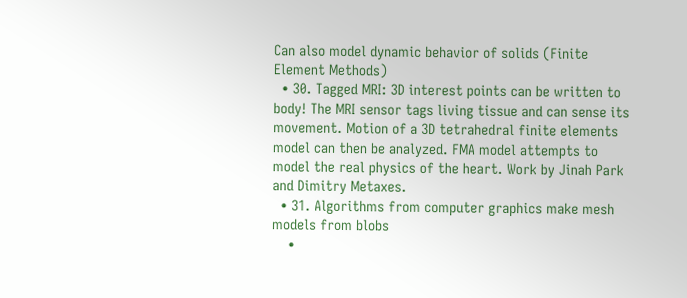Can also model dynamic behavior of solids (Finite Element Methods)
  • 30. Tagged MRI: 3D interest points can be written to body! The MRI sensor tags living tissue and can sense its movement. Motion of a 3D tetrahedral finite elements model can then be analyzed. FMA model attempts to model the real physics of the heart. Work by Jinah Park and Dimitry Metaxes.
  • 31. Algorithms from computer graphics make mesh models from blobs
    •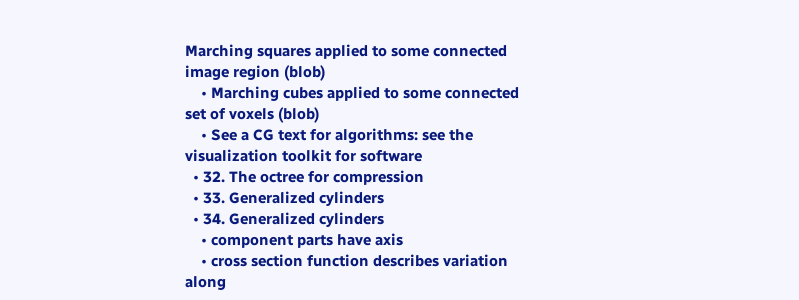Marching squares applied to some connected image region (blob)
    • Marching cubes applied to some connected set of voxels (blob)
    • See a CG text for algorithms: see the visualization toolkit for software
  • 32. The octree for compression
  • 33. Generalized cylinders
  • 34. Generalized cylinders
    • component parts have axis
    • cross section function describes variation along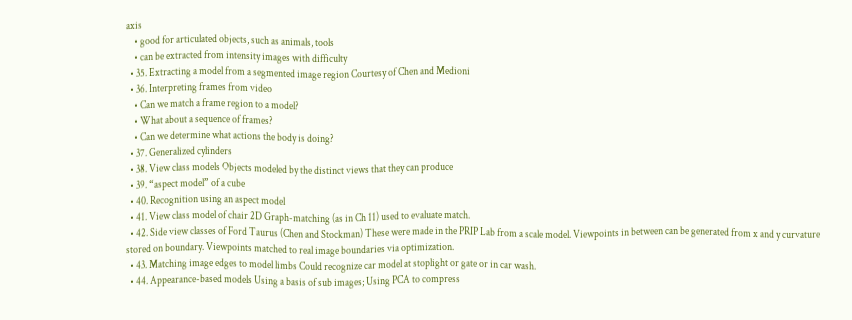axis
    • good for articulated objects, such as animals, tools
    • can be extracted from intensity images with difficulty
  • 35. Extracting a model from a segmented image region Courtesy of Chen and Medioni
  • 36. Interpreting frames from video
    • Can we match a frame region to a model?
    • What about a sequence of frames?
    • Can we determine what actions the body is doing?
  • 37. Generalized cylinders
  • 38. View class models Objects modeled by the distinct views that they can produce
  • 39. “aspect model” of a cube
  • 40. Recognition using an aspect model
  • 41. View class model of chair 2D Graph-matching (as in Ch 11) used to evaluate match.
  • 42. Side view classes of Ford Taurus (Chen and Stockman) These were made in the PRIP Lab from a scale model. Viewpoints in between can be generated from x and y curvature stored on boundary. Viewpoints matched to real image boundaries via optimization.
  • 43. Matching image edges to model limbs Could recognize car model at stoplight or gate or in car wash.
  • 44. Appearance-based models Using a basis of sub images; Using PCA to compress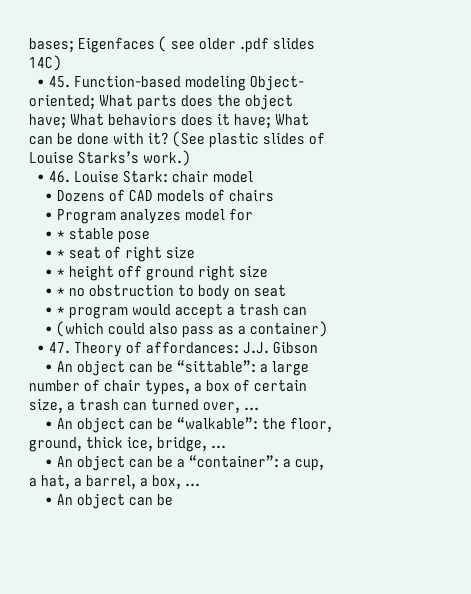bases; Eigenfaces ( see older .pdf slides 14C)
  • 45. Function-based modeling Object-oriented; What parts does the object have; What behaviors does it have; What can be done with it? (See plastic slides of Louise Starks’s work.)
  • 46. Louise Stark: chair model
    • Dozens of CAD models of chairs
    • Program analyzes model for
    • * stable pose
    • * seat of right size
    • * height off ground right size
    • * no obstruction to body on seat
    • * program would accept a trash can
    • (which could also pass as a container)
  • 47. Theory of affordances: J.J. Gibson
    • An object can be “sittable”: a large number of chair types, a box of certain size, a trash can turned over, …
    • An object can be “walkable”: the floor, ground, thick ice, bridge, ...
    • An object can be a “container”: a cup, a hat, a barrel, a box, …
    • An object can be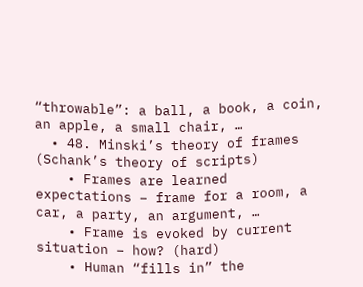“throwable”: a ball, a book, a coin, an apple, a small chair, …
  • 48. Minski’s theory of frames (Schank’s theory of scripts)
    • Frames are learned expectations – frame for a room, a car, a party, an argument, …
    • Frame is evoked by current situation – how? (hard)
    • Human “fills in” the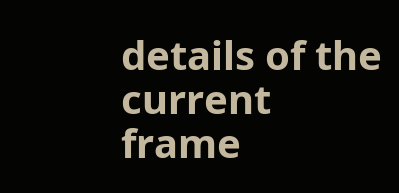details of the current frame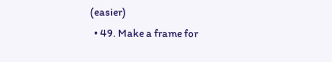(easier)
  • 49. Make a frame for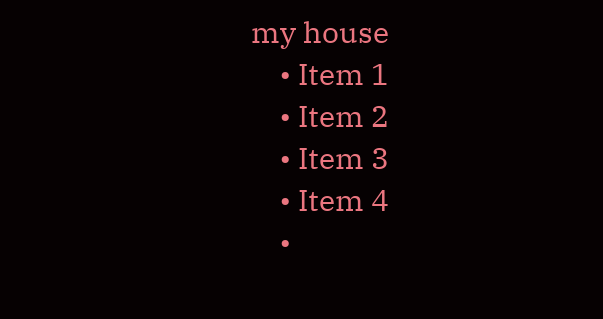my house
    • Item 1
    • Item 2
    • Item 3
    • Item 4
    •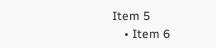Item 5
    • Item 6